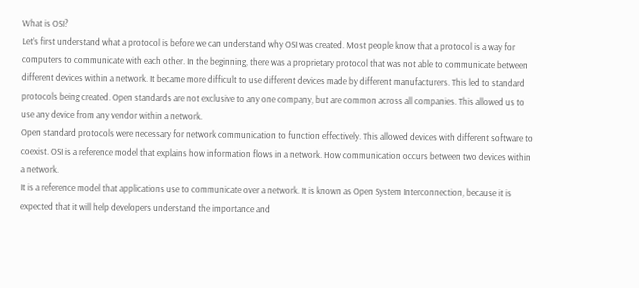What is OSI?
Let’s first understand what a protocol is before we can understand why OSI was created. Most people know that a protocol is a way for computers to communicate with each other. In the beginning, there was a proprietary protocol that was not able to communicate between different devices within a network. It became more difficult to use different devices made by different manufacturers. This led to standard protocols being created. Open standards are not exclusive to any one company, but are common across all companies. This allowed us to use any device from any vendor within a network.
Open standard protocols were necessary for network communication to function effectively. This allowed devices with different software to coexist. OSI is a reference model that explains how information flows in a network. How communication occurs between two devices within a network.
It is a reference model that applications use to communicate over a network. It is known as Open System Interconnection, because it is expected that it will help developers understand the importance and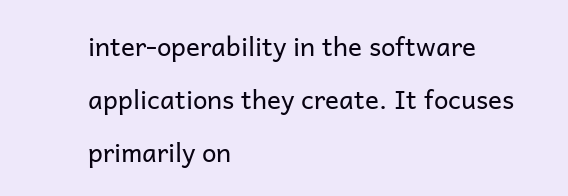inter-operability in the software applications they create. It focuses primarily on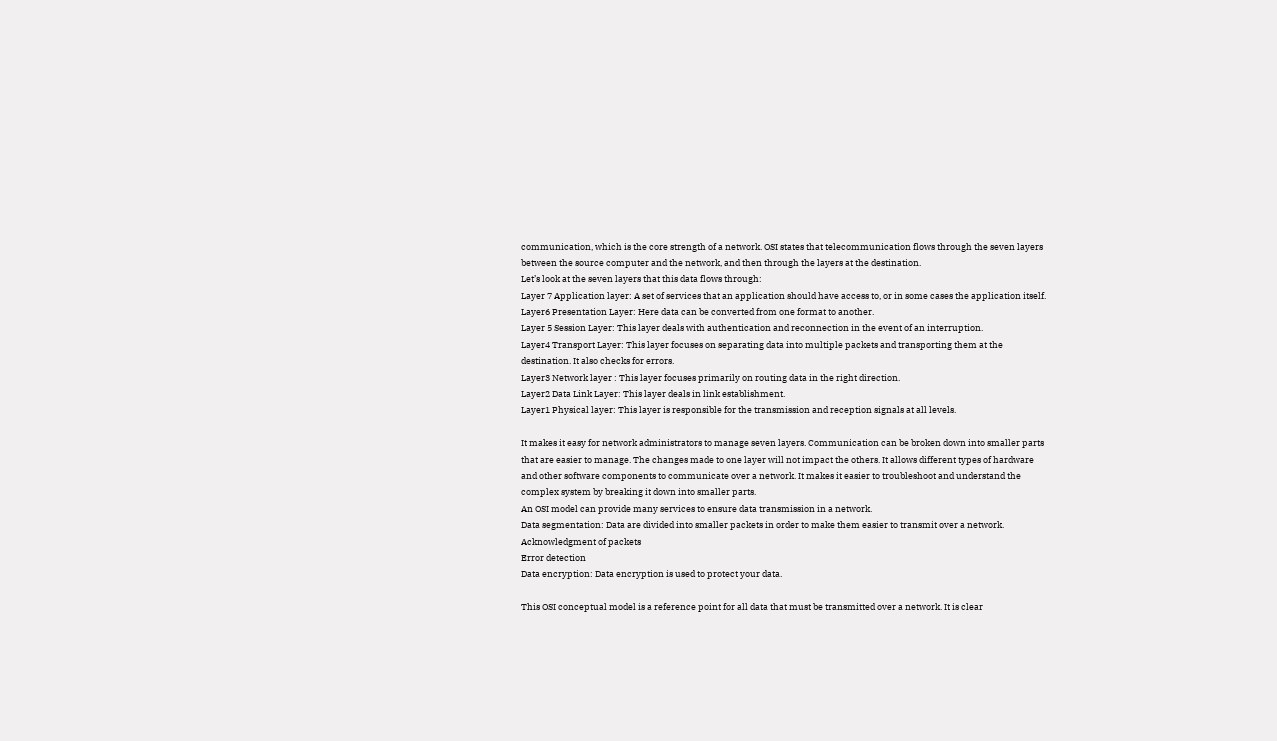communication, which is the core strength of a network. OSI states that telecommunication flows through the seven layers between the source computer and the network, and then through the layers at the destination.
Let’s look at the seven layers that this data flows through:
Layer 7 Application layer: A set of services that an application should have access to, or in some cases the application itself.
Layer6 Presentation Layer: Here data can be converted from one format to another.
Layer 5 Session Layer: This layer deals with authentication and reconnection in the event of an interruption.
Layer4 Transport Layer: This layer focuses on separating data into multiple packets and transporting them at the destination. It also checks for errors.
Layer3 Network layer : This layer focuses primarily on routing data in the right direction.
Layer2 Data Link Layer: This layer deals in link establishment.
Layer1 Physical layer: This layer is responsible for the transmission and reception signals at all levels.

It makes it easy for network administrators to manage seven layers. Communication can be broken down into smaller parts that are easier to manage. The changes made to one layer will not impact the others. It allows different types of hardware and other software components to communicate over a network. It makes it easier to troubleshoot and understand the complex system by breaking it down into smaller parts.
An OSI model can provide many services to ensure data transmission in a network.
Data segmentation: Data are divided into smaller packets in order to make them easier to transmit over a network.
Acknowledgment of packets
Error detection
Data encryption: Data encryption is used to protect your data.

This OSI conceptual model is a reference point for all data that must be transmitted over a network. It is clear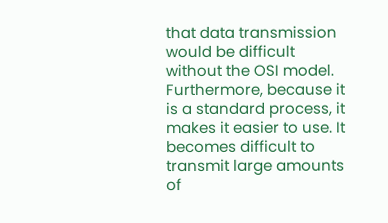that data transmission would be difficult without the OSI model. Furthermore, because it is a standard process, it makes it easier to use. It becomes difficult to transmit large amounts of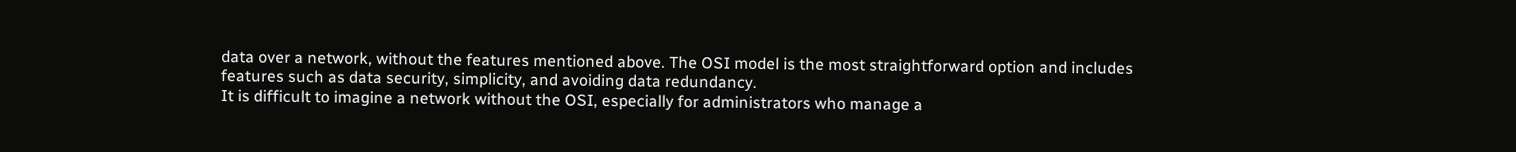data over a network, without the features mentioned above. The OSI model is the most straightforward option and includes features such as data security, simplicity, and avoiding data redundancy.
It is difficult to imagine a network without the OSI, especially for administrators who manage a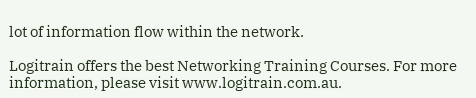lot of information flow within the network.

Logitrain offers the best Networking Training Courses. For more information, please visit www.logitrain.com.au.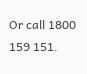Or call 1800 159 151.